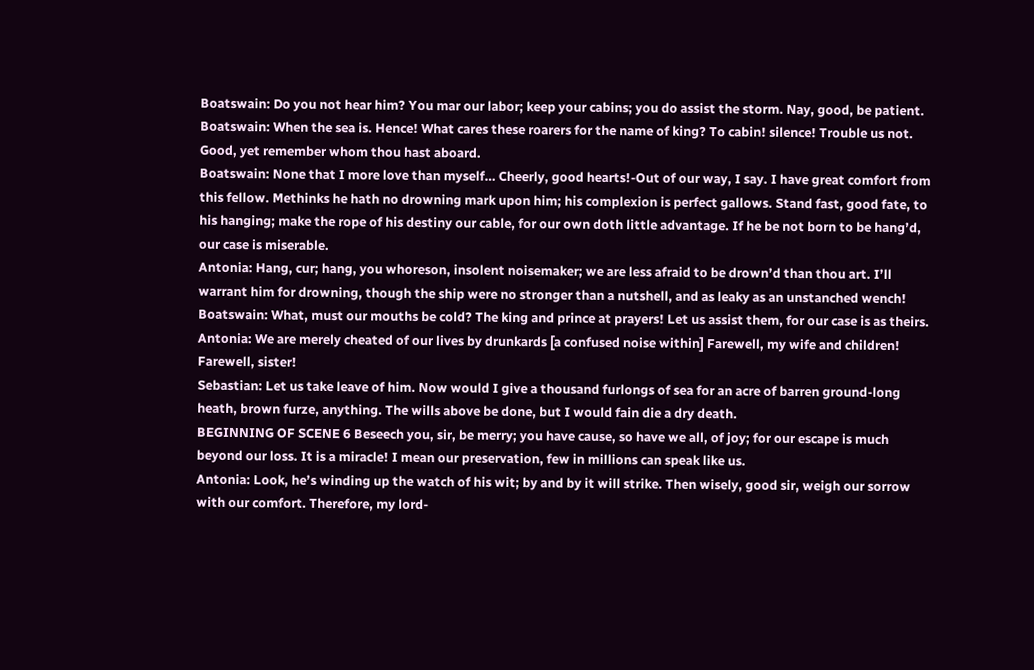Boatswain: Do you not hear him? You mar our labor; keep your cabins; you do assist the storm. Nay, good, be patient.
Boatswain: When the sea is. Hence! What cares these roarers for the name of king? To cabin! silence! Trouble us not. Good, yet remember whom thou hast aboard.
Boatswain: None that I more love than myself… Cheerly, good hearts!-Out of our way, I say. I have great comfort from this fellow. Methinks he hath no drowning mark upon him; his complexion is perfect gallows. Stand fast, good fate, to his hanging; make the rope of his destiny our cable, for our own doth little advantage. If he be not born to be hang’d, our case is miserable.
Antonia: Hang, cur; hang, you whoreson, insolent noisemaker; we are less afraid to be drown’d than thou art. I’ll warrant him for drowning, though the ship were no stronger than a nutshell, and as leaky as an unstanched wench!
Boatswain: What, must our mouths be cold? The king and prince at prayers! Let us assist them, for our case is as theirs.
Antonia: We are merely cheated of our lives by drunkards [a confused noise within] Farewell, my wife and children! Farewell, sister!
Sebastian: Let us take leave of him. Now would I give a thousand furlongs of sea for an acre of barren ground-long heath, brown furze, anything. The wills above be done, but I would fain die a dry death.
BEGINNING OF SCENE 6 Beseech you, sir, be merry; you have cause, so have we all, of joy; for our escape is much beyond our loss. It is a miracle! I mean our preservation, few in millions can speak like us.
Antonia: Look, he’s winding up the watch of his wit; by and by it will strike. Then wisely, good sir, weigh our sorrow with our comfort. Therefore, my lord-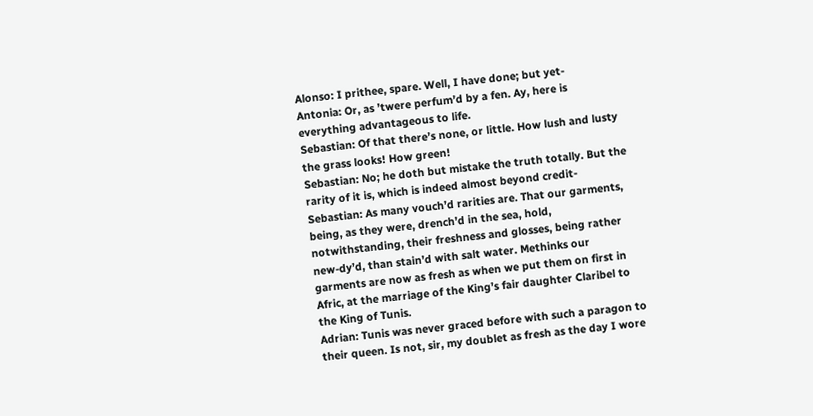Alonso: I prithee, spare. Well, I have done; but yet-
Antonia: Or, as ’twere perfum’d by a fen. Ay, here is everything advantageous to life.
Sebastian: Of that there’s none, or little. How lush and lusty the grass looks! How green!
Sebastian: No; he doth but mistake the truth totally. But the rarity of it is, which is indeed almost beyond credit-
Sebastian: As many vouch’d rarities are. That our garments, being, as they were, drench’d in the sea, hold, notwithstanding, their freshness and glosses, being rather new-dy’d, than stain’d with salt water. Methinks our garments are now as fresh as when we put them on first in Afric, at the marriage of the King’s fair daughter Claribel to the King of Tunis.
Adrian: Tunis was never graced before with such a paragon to their queen. Is not, sir, my doublet as fresh as the day I wore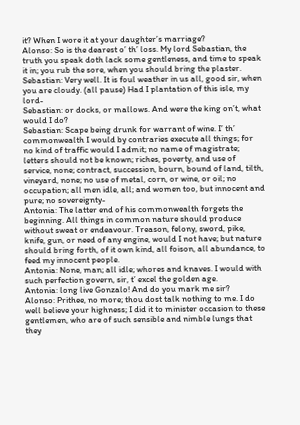it? When I wore it at your daughter’s marriage?
Alonso: So is the dearest o’ th’ loss. My lord Sebastian, the truth you speak doth lack some gentleness, and time to speak it in; you rub the sore, when you should bring the plaster.
Sebastian: Very well. It is foul weather in us all, good sir, when you are cloudy. (all pause) Had I plantation of this isle, my lord-
Sebastian: or docks, or mallows. And were the king on’t, what would I do?
Sebastian: Scape being drunk for warrant of wine. I’ th’ commonwealth I would by contraries execute all things; for no kind of traffic would I admit; no name of magistrate; letters should not be known; riches, poverty, and use of service, none; contract, succession, bourn, bound of land, tilth, vineyard, none; no use of metal, corn, or wine, or oil; no occupation; all men idle, all; and women too, but innocent and pure; no sovereignty-
Antonia: The latter end of his commonwealth forgets the beginning. All things in common nature should produce without sweat or endeavour. Treason, felony, sword, pike, knife, gun, or need of any engine, would I not have; but nature should bring forth, of it own kind, all foison, all abundance, to feed my innocent people.
Antonia: None, man; all idle; whores and knaves. I would with such perfection govern, sir, t’ excel the golden age.
Antonia: long live Gonzalo! And do you mark me sir?
Alonso: Prithee, no more; thou dost talk nothing to me. I do well believe your highness; I did it to minister occasion to these gentlemen, who are of such sensible and nimble lungs that they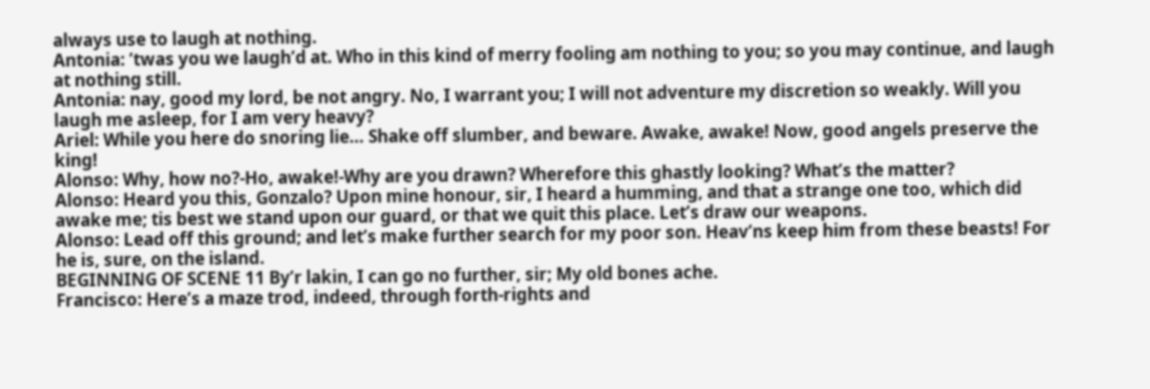always use to laugh at nothing.
Antonia: ’twas you we laugh’d at. Who in this kind of merry fooling am nothing to you; so you may continue, and laugh at nothing still.
Antonia: nay, good my lord, be not angry. No, I warrant you; I will not adventure my discretion so weakly. Will you laugh me asleep, for I am very heavy?
Ariel: While you here do snoring lie… Shake off slumber, and beware. Awake, awake! Now, good angels preserve the king!
Alonso: Why, how no?-Ho, awake!-Why are you drawn? Wherefore this ghastly looking? What’s the matter?
Alonso: Heard you this, Gonzalo? Upon mine honour, sir, I heard a humming, and that a strange one too, which did awake me; tis best we stand upon our guard, or that we quit this place. Let’s draw our weapons.
Alonso: Lead off this ground; and let’s make further search for my poor son. Heav’ns keep him from these beasts! For he is, sure, on the island.
BEGINNING OF SCENE 11 By’r lakin, I can go no further, sir; My old bones ache.
Francisco: Here’s a maze trod, indeed, through forth-rights and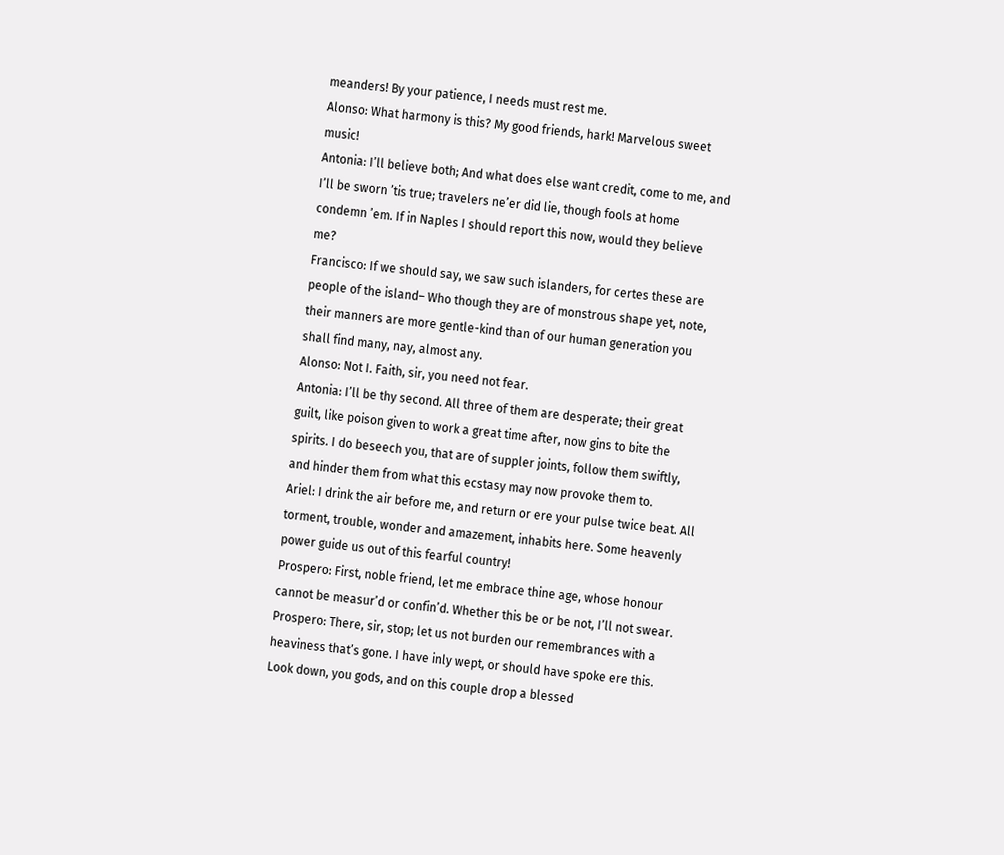meanders! By your patience, I needs must rest me.
Alonso: What harmony is this? My good friends, hark! Marvelous sweet music!
Antonia: I’ll believe both; And what does else want credit, come to me, and I’ll be sworn ’tis true; travelers ne’er did lie, though fools at home condemn ’em. If in Naples I should report this now, would they believe me?
Francisco: If we should say, we saw such islanders, for certes these are people of the island– Who though they are of monstrous shape yet, note, their manners are more gentle-kind than of our human generation you shall find many, nay, almost any.
Alonso: Not I. Faith, sir, you need not fear.
Antonia: I’ll be thy second. All three of them are desperate; their great guilt, like poison given to work a great time after, now gins to bite the spirits. I do beseech you, that are of suppler joints, follow them swiftly, and hinder them from what this ecstasy may now provoke them to.
Ariel: I drink the air before me, and return or ere your pulse twice beat. All torment, trouble, wonder and amazement, inhabits here. Some heavenly power guide us out of this fearful country!
Prospero: First, noble friend, let me embrace thine age, whose honour cannot be measur’d or confin’d. Whether this be or be not, I’ll not swear.
Prospero: There, sir, stop; let us not burden our remembrances with a heaviness that’s gone. I have inly wept, or should have spoke ere this. Look down, you gods, and on this couple drop a blessed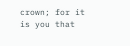crown; for it is you that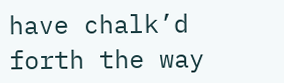have chalk’d forth the way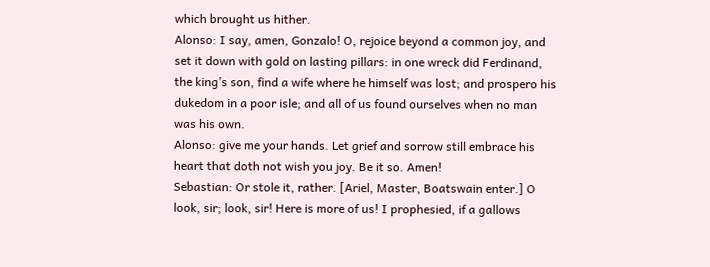which brought us hither.
Alonso: I say, amen, Gonzalo! O, rejoice beyond a common joy, and set it down with gold on lasting pillars: in one wreck did Ferdinand, the king’s son, find a wife where he himself was lost; and prospero his dukedom in a poor isle; and all of us found ourselves when no man was his own.
Alonso: give me your hands. Let grief and sorrow still embrace his heart that doth not wish you joy. Be it so. Amen!
Sebastian: Or stole it, rather. [Ariel, Master, Boatswain enter.] O look, sir; look, sir! Here is more of us! I prophesied, if a gallows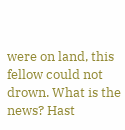were on land, this fellow could not drown. What is the news? Hast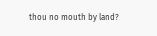thou no mouth by land?